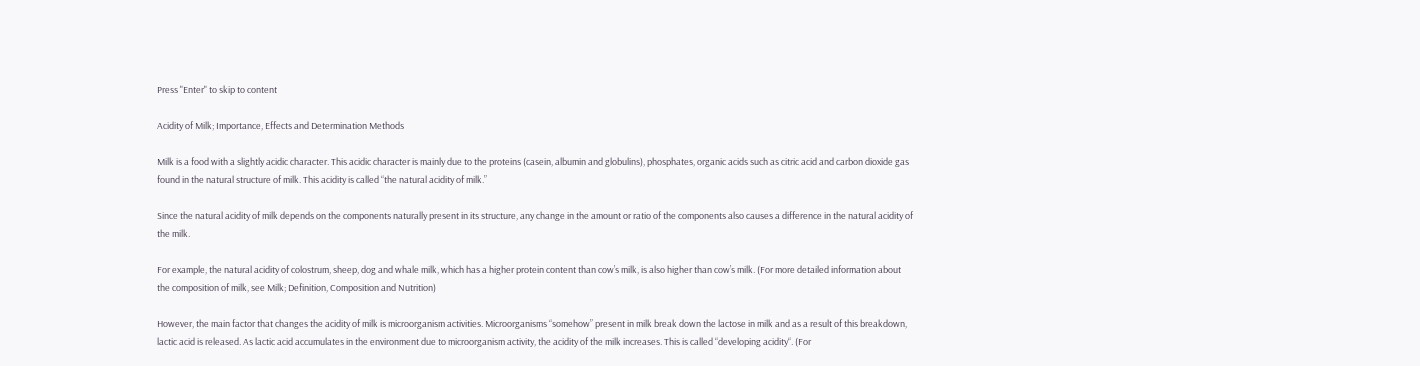Press "Enter" to skip to content

Acidity of Milk; Importance, Effects and Determination Methods

Milk is a food with a slightly acidic character. This acidic character is mainly due to the proteins (casein, albumin and globulins), phosphates, organic acids such as citric acid and carbon dioxide gas found in the natural structure of milk. This acidity is called “the natural acidity of milk.”

Since the natural acidity of milk depends on the components naturally present in its structure, any change in the amount or ratio of the components also causes a difference in the natural acidity of the milk.

For example, the natural acidity of colostrum, sheep, dog and whale milk, which has a higher protein content than cow’s milk, is also higher than cow’s milk. (For more detailed information about the composition of milk, see Milk; Definition, Composition and Nutrition)

However, the main factor that changes the acidity of milk is microorganism activities. Microorganisms “somehow” present in milk break down the lactose in milk and as a result of this breakdown, lactic acid is released. As lactic acid accumulates in the environment due to microorganism activity, the acidity of the milk increases. This is called “developing acidity“. (For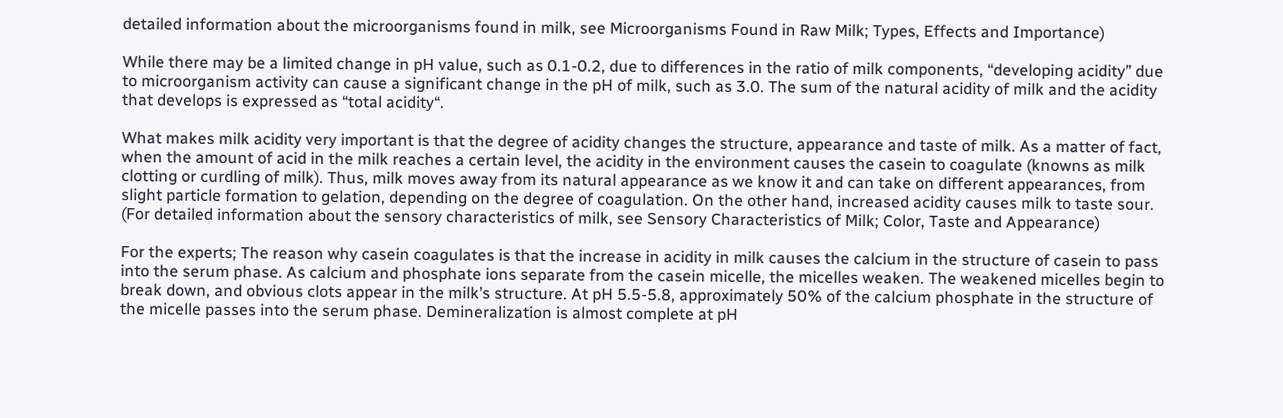detailed information about the microorganisms found in milk, see Microorganisms Found in Raw Milk; Types, Effects and Importance)

While there may be a limited change in pH value, such as 0.1-0.2, due to differences in the ratio of milk components, “developing acidity” due to microorganism activity can cause a significant change in the pH of milk, such as 3.0. The sum of the natural acidity of milk and the acidity that develops is expressed as “total acidity“.

What makes milk acidity very important is that the degree of acidity changes the structure, appearance and taste of milk. As a matter of fact, when the amount of acid in the milk reaches a certain level, the acidity in the environment causes the casein to coagulate (knowns as milk clotting or curdling of milk). Thus, milk moves away from its natural appearance as we know it and can take on different appearances, from slight particle formation to gelation, depending on the degree of coagulation. On the other hand, increased acidity causes milk to taste sour. (For detailed information about the sensory characteristics of milk, see Sensory Characteristics of Milk; Color, Taste and Appearance)

For the experts; The reason why casein coagulates is that the increase in acidity in milk causes the calcium in the structure of casein to pass into the serum phase. As calcium and phosphate ions separate from the casein micelle, the micelles weaken. The weakened micelles begin to break down, and obvious clots appear in the milk’s structure. At pH 5.5-5.8, approximately 50% of the calcium phosphate in the structure of the micelle passes into the serum phase. Demineralization is almost complete at pH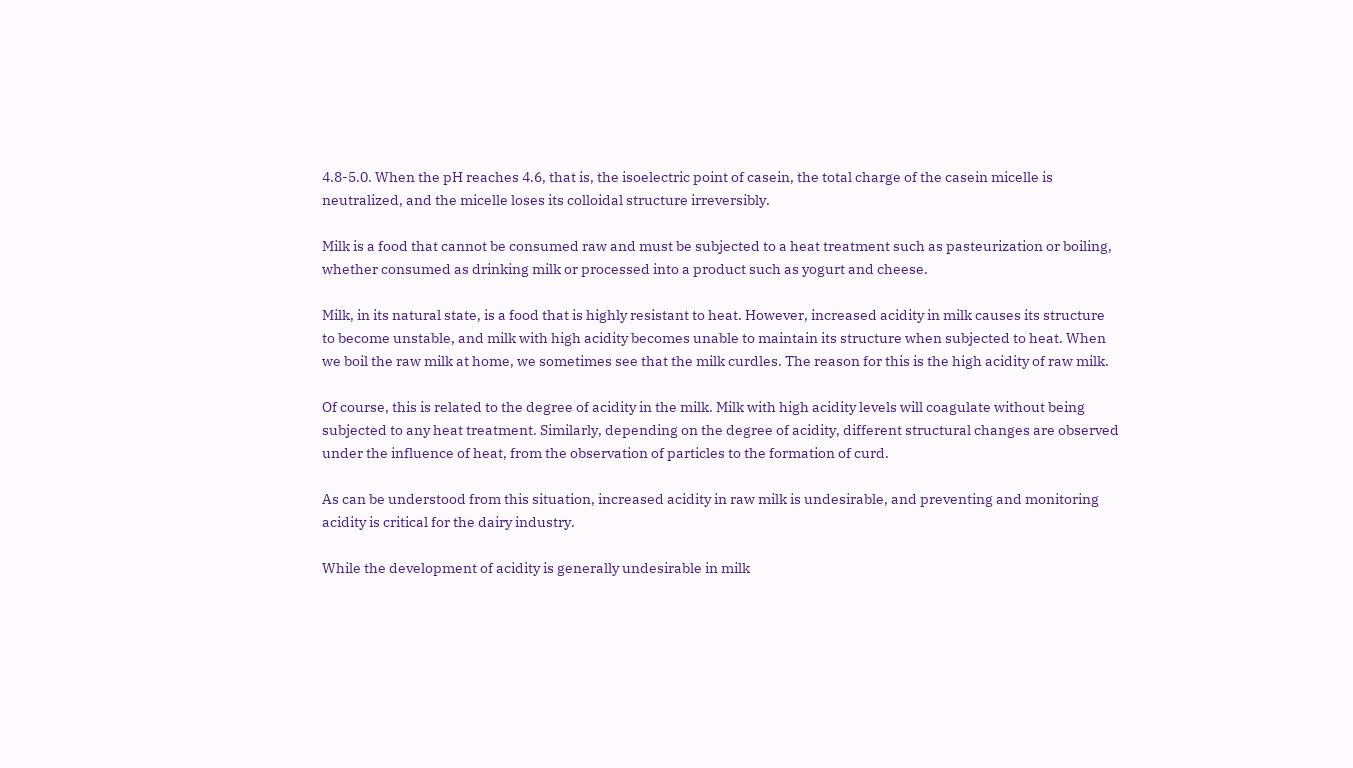4.8-5.0. When the pH reaches 4.6, that is, the isoelectric point of casein, the total charge of the casein micelle is neutralized, and the micelle loses its colloidal structure irreversibly.

Milk is a food that cannot be consumed raw and must be subjected to a heat treatment such as pasteurization or boiling, whether consumed as drinking milk or processed into a product such as yogurt and cheese.

Milk, in its natural state, is a food that is highly resistant to heat. However, increased acidity in milk causes its structure to become unstable, and milk with high acidity becomes unable to maintain its structure when subjected to heat. When we boil the raw milk at home, we sometimes see that the milk curdles. The reason for this is the high acidity of raw milk.

Of course, this is related to the degree of acidity in the milk. Milk with high acidity levels will coagulate without being subjected to any heat treatment. Similarly, depending on the degree of acidity, different structural changes are observed under the influence of heat, from the observation of particles to the formation of curd.

As can be understood from this situation, increased acidity in raw milk is undesirable, and preventing and monitoring acidity is critical for the dairy industry.

While the development of acidity is generally undesirable in milk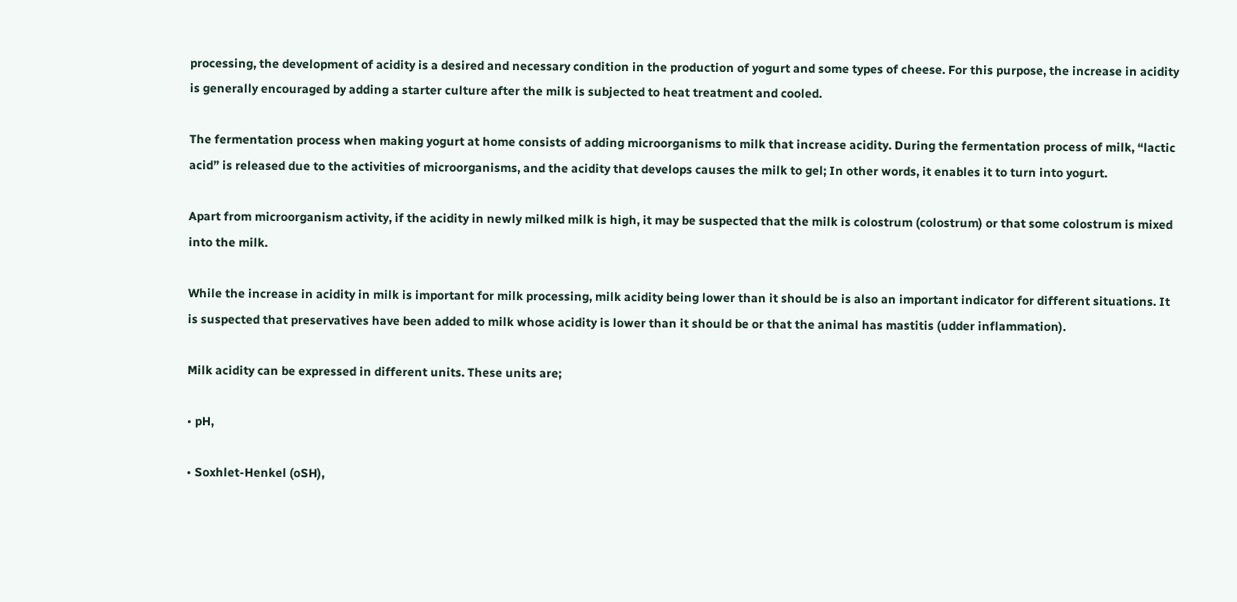processing, the development of acidity is a desired and necessary condition in the production of yogurt and some types of cheese. For this purpose, the increase in acidity is generally encouraged by adding a starter culture after the milk is subjected to heat treatment and cooled.

The fermentation process when making yogurt at home consists of adding microorganisms to milk that increase acidity. During the fermentation process of milk, “lactic acid” is released due to the activities of microorganisms, and the acidity that develops causes the milk to gel; In other words, it enables it to turn into yogurt.

Apart from microorganism activity, if the acidity in newly milked milk is high, it may be suspected that the milk is colostrum (colostrum) or that some colostrum is mixed into the milk.

While the increase in acidity in milk is important for milk processing, milk acidity being lower than it should be is also an important indicator for different situations. It is suspected that preservatives have been added to milk whose acidity is lower than it should be or that the animal has mastitis (udder inflammation).

Milk acidity can be expressed in different units. These units are;

• pH,

• Soxhlet-Henkel (oSH),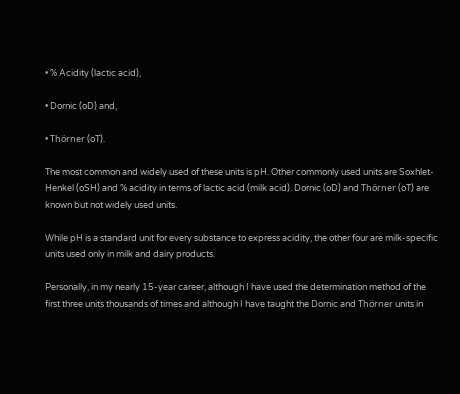• % Acidity (lactic acid),

• Dornic (oD) and,

• Thörner (oT).

The most common and widely used of these units is pH. Other commonly used units are Soxhlet-Henkel (oSH) and % acidity in terms of lactic acid (milk acid). Dornic (oD) and Thörner (oT) are known but not widely used units.

While pH is a standard unit for every substance to express acidity, the other four are milk-specific units used only in milk and dairy products.

Personally, in my nearly 15-year career, although I have used the determination method of the first three units thousands of times and although I have taught the Dornic and Thörner units in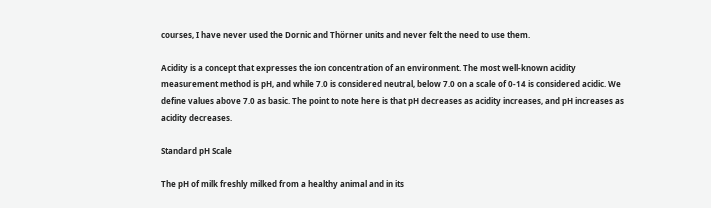courses, I have never used the Dornic and Thörner units and never felt the need to use them.

Acidity is a concept that expresses the ion concentration of an environment. The most well-known acidity measurement method is pH, and while 7.0 is considered neutral, below 7.0 on a scale of 0-14 is considered acidic. We define values above 7.0 as basic. The point to note here is that pH decreases as acidity increases, and pH increases as acidity decreases.

Standard pH Scale

The pH of milk freshly milked from a healthy animal and in its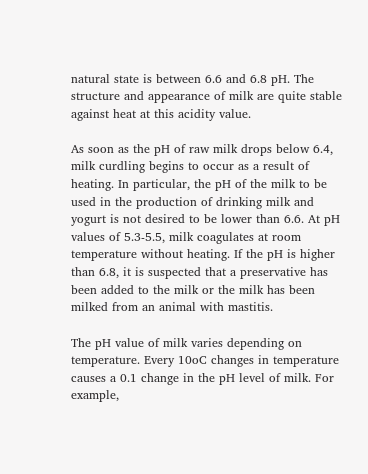natural state is between 6.6 and 6.8 pH. The structure and appearance of milk are quite stable against heat at this acidity value.

As soon as the pH of raw milk drops below 6.4, milk curdling begins to occur as a result of heating. In particular, the pH of the milk to be used in the production of drinking milk and yogurt is not desired to be lower than 6.6. At pH values of 5.3-5.5, milk coagulates at room temperature without heating. If the pH is higher than 6.8, it is suspected that a preservative has been added to the milk or the milk has been milked from an animal with mastitis.

The pH value of milk varies depending on temperature. Every 10oC changes in temperature causes a 0.1 change in the pH level of milk. For example,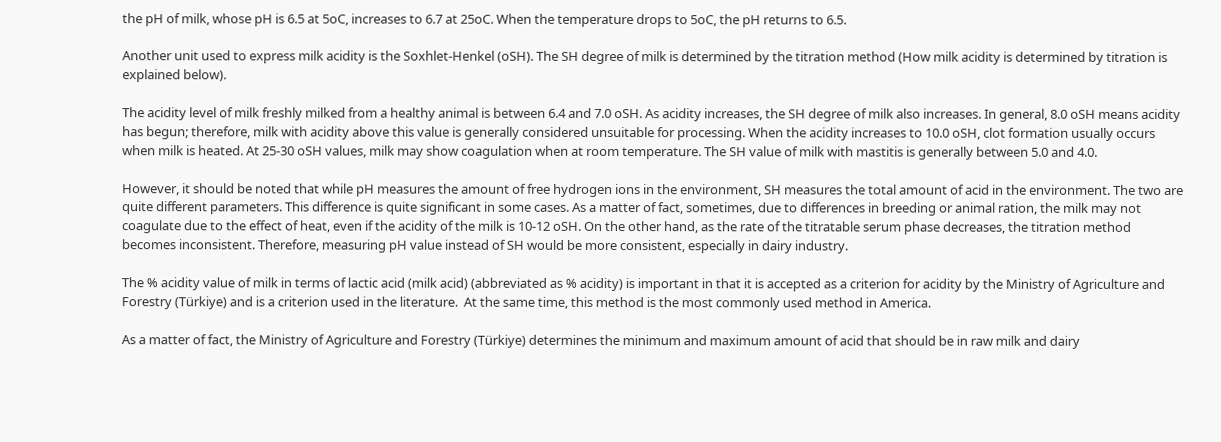the pH of milk, whose pH is 6.5 at 5oC, increases to 6.7 at 25oC. When the temperature drops to 5oC, the pH returns to 6.5.

Another unit used to express milk acidity is the Soxhlet-Henkel (oSH). The SH degree of milk is determined by the titration method (How milk acidity is determined by titration is explained below).

The acidity level of milk freshly milked from a healthy animal is between 6.4 and 7.0 oSH. As acidity increases, the SH degree of milk also increases. In general, 8.0 oSH means acidity has begun; therefore, milk with acidity above this value is generally considered unsuitable for processing. When the acidity increases to 10.0 oSH, clot formation usually occurs when milk is heated. At 25-30 oSH values, milk may show coagulation when at room temperature. The SH value of milk with mastitis is generally between 5.0 and 4.0.

However, it should be noted that while pH measures the amount of free hydrogen ions in the environment, SH measures the total amount of acid in the environment. The two are quite different parameters. This difference is quite significant in some cases. As a matter of fact, sometimes, due to differences in breeding or animal ration, the milk may not coagulate due to the effect of heat, even if the acidity of the milk is 10-12 oSH. On the other hand, as the rate of the titratable serum phase decreases, the titration method becomes inconsistent. Therefore, measuring pH value instead of SH would be more consistent, especially in dairy industry.

The % acidity value of milk in terms of lactic acid (milk acid) (abbreviated as % acidity) is important in that it is accepted as a criterion for acidity by the Ministry of Agriculture and Forestry (Türkiye) and is a criterion used in the literature.  At the same time, this method is the most commonly used method in America.

As a matter of fact, the Ministry of Agriculture and Forestry (Türkiye) determines the minimum and maximum amount of acid that should be in raw milk and dairy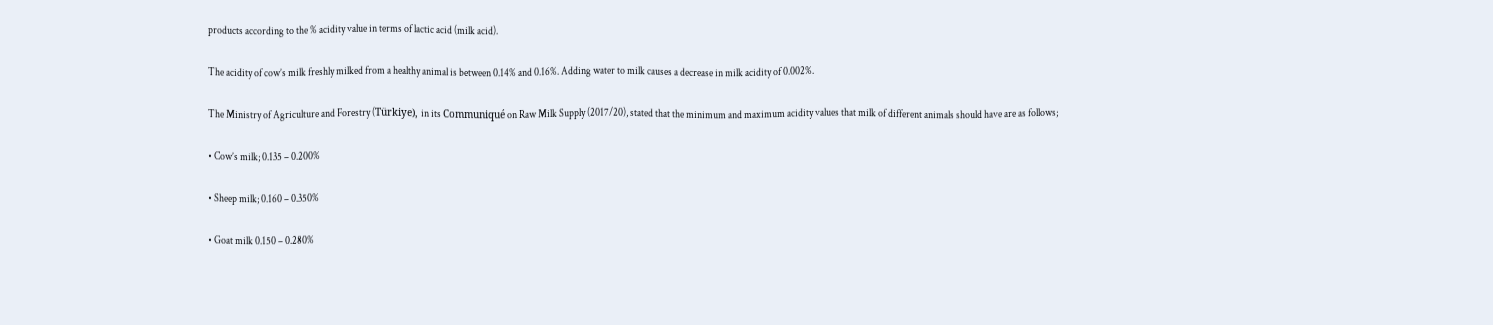products according to the % acidity value in terms of lactic acid (milk acid).

The acidity of cow’s milk freshly milked from a healthy animal is between 0.14% and 0.16%. Adding water to milk causes a decrease in milk acidity of 0.002%.

The Ministry of Agriculture and Forestry (Türkiye), in its Communiqué on Raw Milk Supply (2017/20), stated that the minimum and maximum acidity values that milk of different animals should have are as follows;

• Cow’s milk; 0.135 – 0.200%

• Sheep milk; 0.160 – 0.350%

• Goat milk 0.150 – 0.280%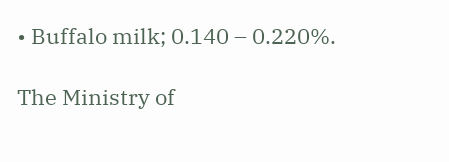• Buffalo milk; 0.140 – 0.220%.

The Ministry of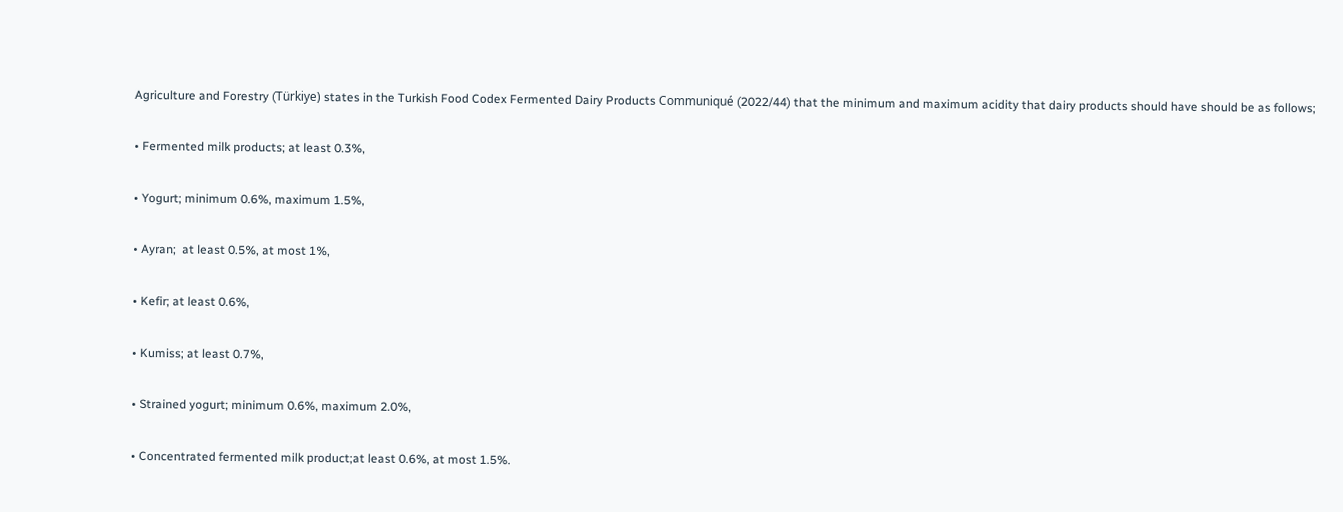Agriculture and Forestry (Türkiye) states in the Turkish Food Codex Fermented Dairy Products Communiqué (2022/44) that the minimum and maximum acidity that dairy products should have should be as follows;

• Fermented milk products; at least 0.3%,

• Yogurt; minimum 0.6%, maximum 1.5%,

• Ayran;  at least 0.5%, at most 1%,

• Kefir; at least 0.6%,

• Kumiss; at least 0.7%,

• Strained yogurt; minimum 0.6%, maximum 2.0%,

• Concentrated fermented milk product;at least 0.6%, at most 1.5%.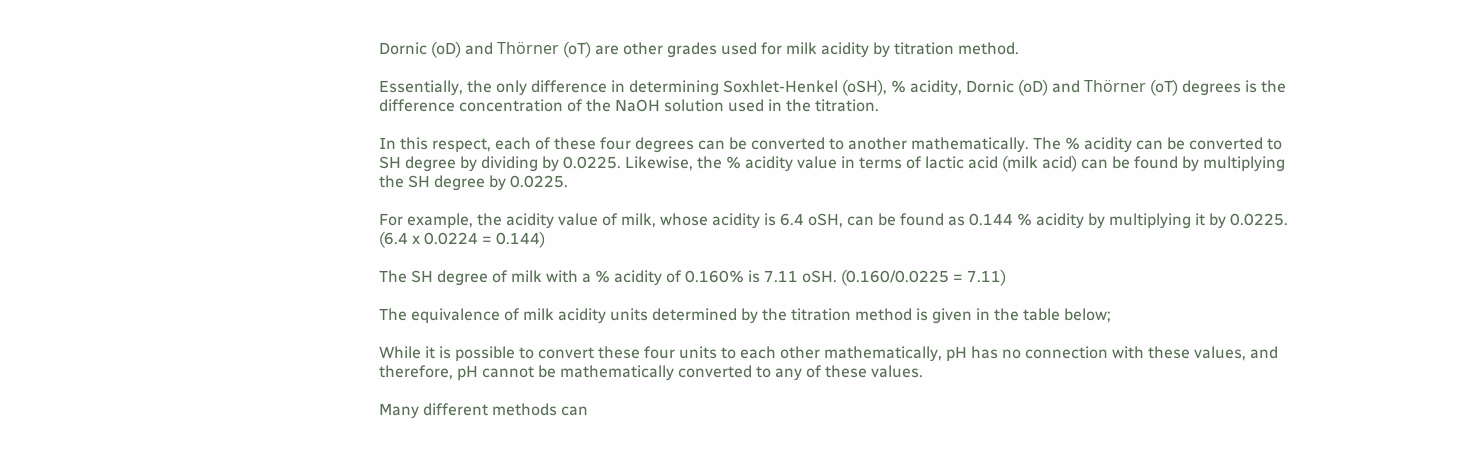Dornic (oD) and Thörner (oT) are other grades used for milk acidity by titration method.

Essentially, the only difference in determining Soxhlet-Henkel (oSH), % acidity, Dornic (oD) and Thörner (oT) degrees is the difference concentration of the NaOH solution used in the titration.

In this respect, each of these four degrees can be converted to another mathematically. The % acidity can be converted to SH degree by dividing by 0.0225. Likewise, the % acidity value in terms of lactic acid (milk acid) can be found by multiplying the SH degree by 0.0225.

For example, the acidity value of milk, whose acidity is 6.4 oSH, can be found as 0.144 % acidity by multiplying it by 0.0225. (6.4 x 0.0224 = 0.144)

The SH degree of milk with a % acidity of 0.160% is 7.11 oSH. (0.160/0.0225 = 7.11)

The equivalence of milk acidity units determined by the titration method is given in the table below;

While it is possible to convert these four units to each other mathematically, pH has no connection with these values, and therefore, pH cannot be mathematically converted to any of these values.

Many different methods can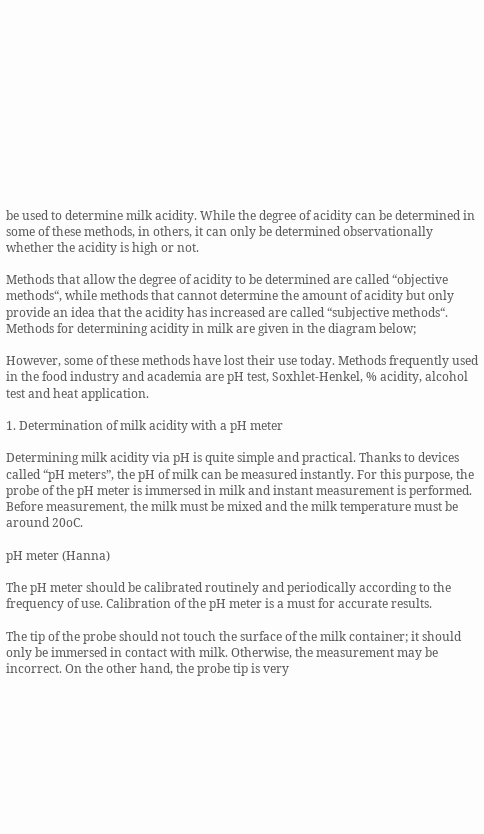be used to determine milk acidity. While the degree of acidity can be determined in some of these methods, in others, it can only be determined observationally whether the acidity is high or not.

Methods that allow the degree of acidity to be determined are called “objective methods“, while methods that cannot determine the amount of acidity but only provide an idea that the acidity has increased are called “subjective methods“. Methods for determining acidity in milk are given in the diagram below;

However, some of these methods have lost their use today. Methods frequently used in the food industry and academia are pH test, Soxhlet-Henkel, % acidity, alcohol test and heat application.

1. Determination of milk acidity with a pH meter

Determining milk acidity via pH is quite simple and practical. Thanks to devices called “pH meters”, the pH of milk can be measured instantly. For this purpose, the probe of the pH meter is immersed in milk and instant measurement is performed. Before measurement, the milk must be mixed and the milk temperature must be around 20oC.

pH meter (Hanna)

The pH meter should be calibrated routinely and periodically according to the frequency of use. Calibration of the pH meter is a must for accurate results.

The tip of the probe should not touch the surface of the milk container; it should only be immersed in contact with milk. Otherwise, the measurement may be incorrect. On the other hand, the probe tip is very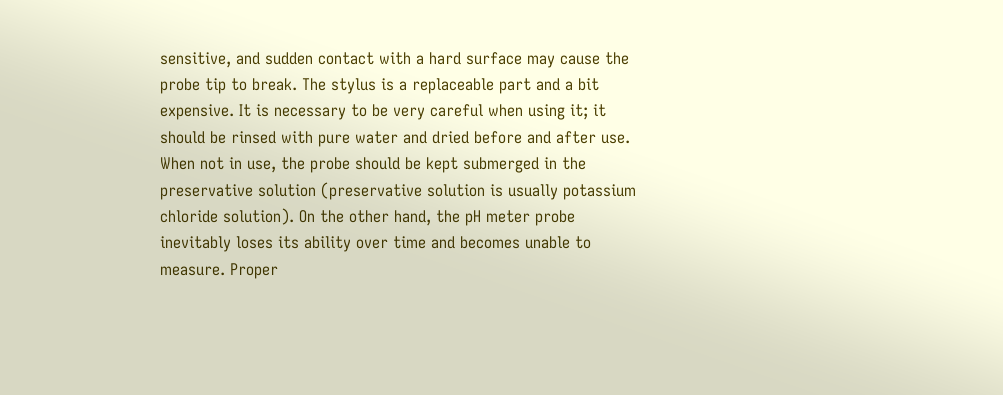sensitive, and sudden contact with a hard surface may cause the probe tip to break. The stylus is a replaceable part and a bit expensive. It is necessary to be very careful when using it; it should be rinsed with pure water and dried before and after use. When not in use, the probe should be kept submerged in the preservative solution (preservative solution is usually potassium chloride solution). On the other hand, the pH meter probe inevitably loses its ability over time and becomes unable to measure. Proper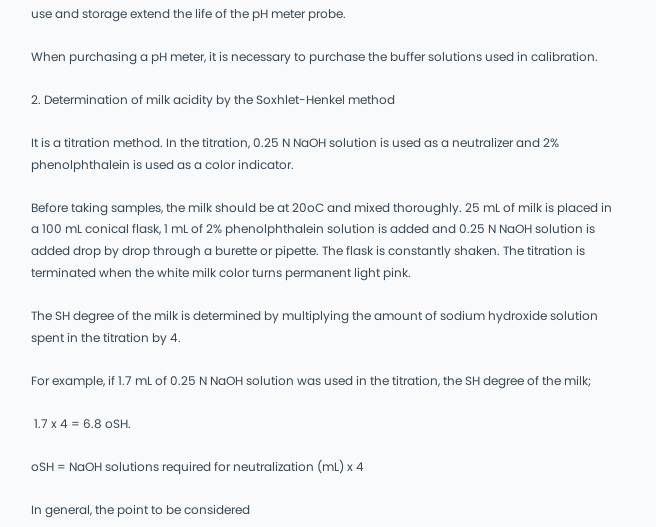use and storage extend the life of the pH meter probe.

When purchasing a pH meter, it is necessary to purchase the buffer solutions used in calibration.

2. Determination of milk acidity by the Soxhlet-Henkel method

It is a titration method. In the titration, 0.25 N NaOH solution is used as a neutralizer and 2% phenolphthalein is used as a color indicator.

Before taking samples, the milk should be at 20oC and mixed thoroughly. 25 mL of milk is placed in a 100 mL conical flask, 1 mL of 2% phenolphthalein solution is added and 0.25 N NaOH solution is added drop by drop through a burette or pipette. The flask is constantly shaken. The titration is terminated when the white milk color turns permanent light pink.

The SH degree of the milk is determined by multiplying the amount of sodium hydroxide solution spent in the titration by 4.

For example, if 1.7 mL of 0.25 N NaOH solution was used in the titration, the SH degree of the milk;

 1.7 x 4 = 6.8 oSH.

oSH = NaOH solutions required for neutralization (mL) x 4

In general, the point to be considered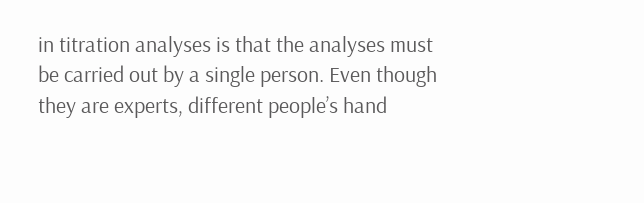in titration analyses is that the analyses must be carried out by a single person. Even though they are experts, different people’s hand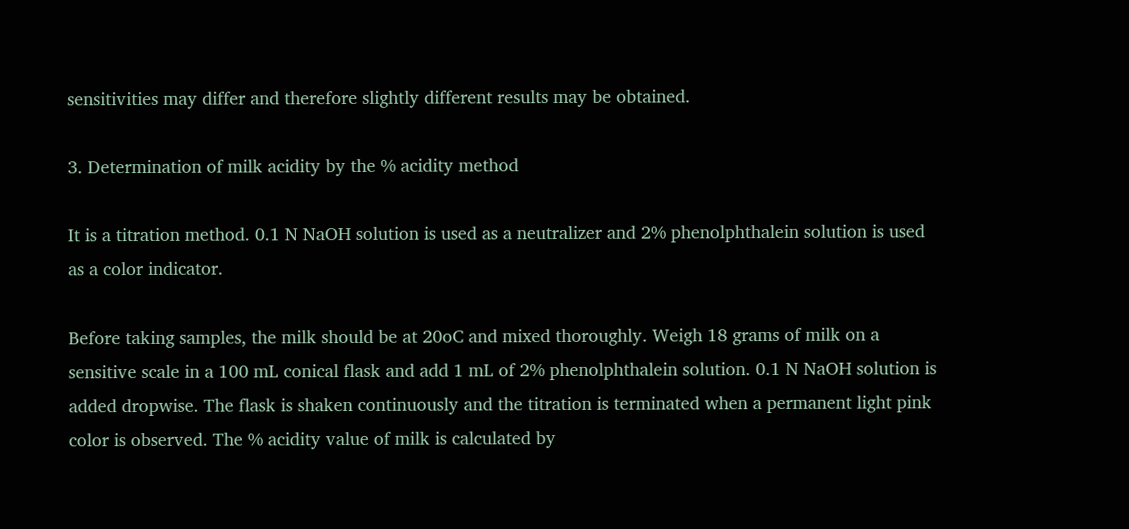sensitivities may differ and therefore slightly different results may be obtained.

3. Determination of milk acidity by the % acidity method

It is a titration method. 0.1 N NaOH solution is used as a neutralizer and 2% phenolphthalein solution is used as a color indicator.

Before taking samples, the milk should be at 20oC and mixed thoroughly. Weigh 18 grams of milk on a sensitive scale in a 100 mL conical flask and add 1 mL of 2% phenolphthalein solution. 0.1 N NaOH solution is added dropwise. The flask is shaken continuously and the titration is terminated when a permanent light pink color is observed. The % acidity value of milk is calculated by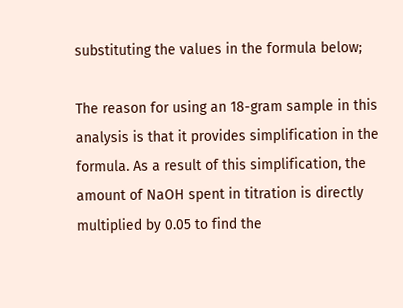substituting the values in the formula below;

The reason for using an 18-gram sample in this analysis is that it provides simplification in the formula. As a result of this simplification, the amount of NaOH spent in titration is directly multiplied by 0.05 to find the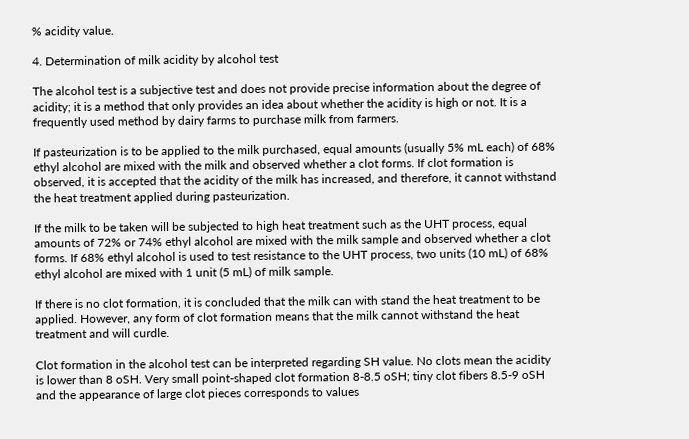% acidity value.

4. Determination of milk acidity by alcohol test

The alcohol test is a subjective test and does not provide precise information about the degree of acidity; it is a method that only provides an idea about whether the acidity is high or not. It is a frequently used method by dairy farms to purchase milk from farmers.

If pasteurization is to be applied to the milk purchased, equal amounts (usually 5% mL each) of 68% ethyl alcohol are mixed with the milk and observed whether a clot forms. If clot formation is observed, it is accepted that the acidity of the milk has increased, and therefore, it cannot withstand the heat treatment applied during pasteurization.

If the milk to be taken will be subjected to high heat treatment such as the UHT process, equal amounts of 72% or 74% ethyl alcohol are mixed with the milk sample and observed whether a clot forms. If 68% ethyl alcohol is used to test resistance to the UHT process, two units (10 mL) of 68% ethyl alcohol are mixed with 1 unit (5 mL) of milk sample.

If there is no clot formation, it is concluded that the milk can with stand the heat treatment to be applied. However, any form of clot formation means that the milk cannot withstand the heat treatment and will curdle.

Clot formation in the alcohol test can be interpreted regarding SH value. No clots mean the acidity is lower than 8 oSH. Very small point-shaped clot formation 8-8.5 oSH; tiny clot fibers 8.5-9 oSH and the appearance of large clot pieces corresponds to values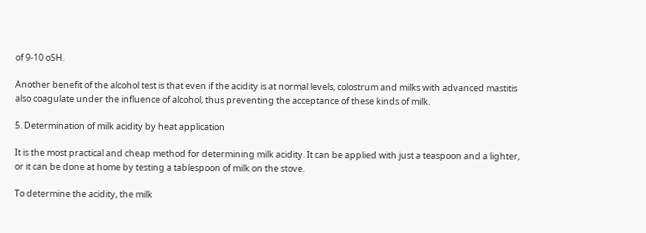of 9-10 oSH.

Another benefit of the alcohol test is that even if the acidity is at normal levels, colostrum and milks with advanced mastitis also coagulate under the influence of alcohol, thus preventing the acceptance of these kinds of milk.

5. Determination of milk acidity by heat application

It is the most practical and cheap method for determining milk acidity. It can be applied with just a teaspoon and a lighter, or it can be done at home by testing a tablespoon of milk on the stove.

To determine the acidity, the milk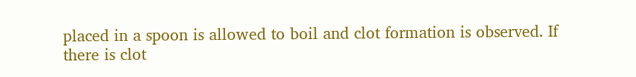placed in a spoon is allowed to boil and clot formation is observed. If there is clot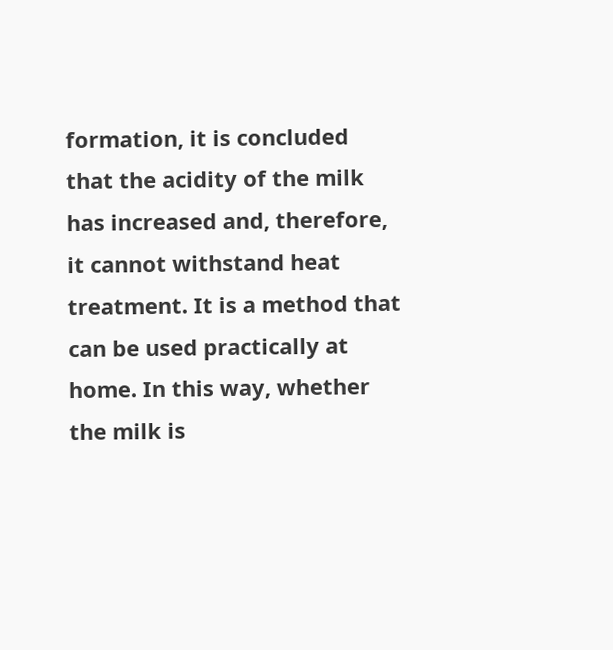formation, it is concluded that the acidity of the milk has increased and, therefore, it cannot withstand heat treatment. It is a method that can be used practically at home. In this way, whether the milk is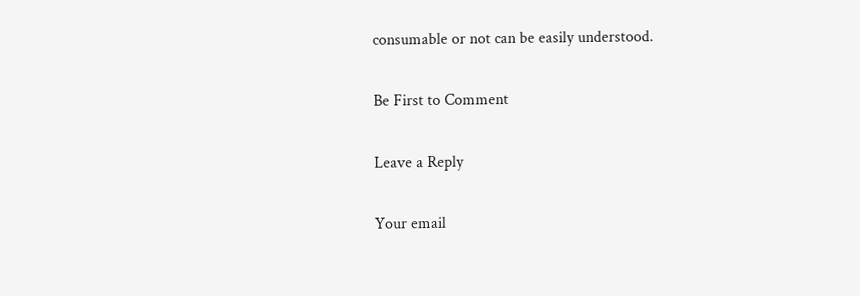consumable or not can be easily understood.

Be First to Comment

Leave a Reply

Your email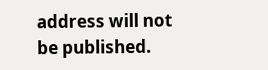address will not be published.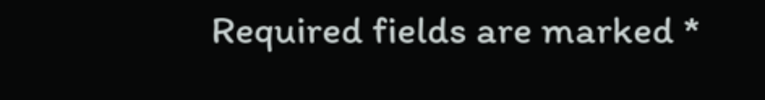Required fields are marked *